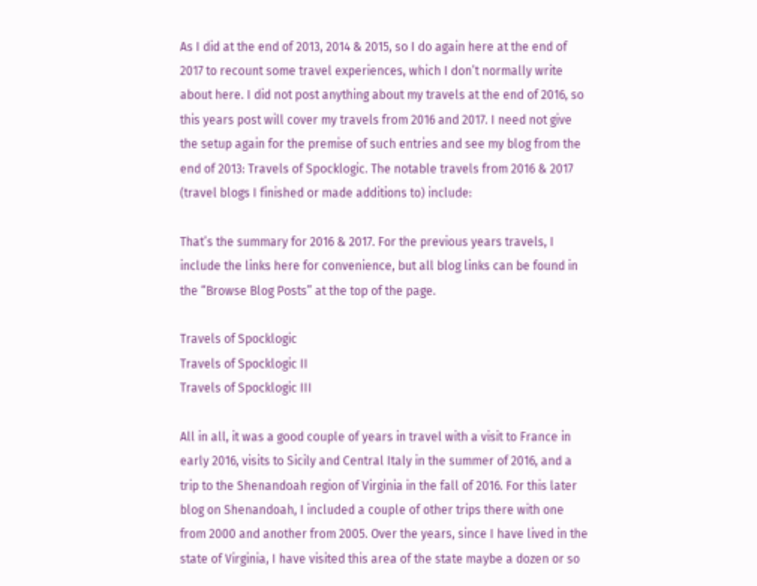As I did at the end of 2013, 2014 & 2015, so I do again here at the end of 2017 to recount some travel experiences, which I don’t normally write about here. I did not post anything about my travels at the end of 2016, so this years post will cover my travels from 2016 and 2017. I need not give the setup again for the premise of such entries and see my blog from the end of 2013: Travels of Spocklogic. The notable travels from 2016 & 2017 (travel blogs I finished or made additions to) include:

That’s the summary for 2016 & 2017. For the previous years travels, I include the links here for convenience, but all blog links can be found in the “Browse Blog Posts” at the top of the page.

Travels of Spocklogic
Travels of Spocklogic II
Travels of Spocklogic III

All in all, it was a good couple of years in travel with a visit to France in early 2016, visits to Sicily and Central Italy in the summer of 2016, and a trip to the Shenandoah region of Virginia in the fall of 2016. For this later blog on Shenandoah, I included a couple of other trips there with one from 2000 and another from 2005. Over the years, since I have lived in the state of Virginia, I have visited this area of the state maybe a dozen or so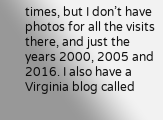times, but I don’t have photos for all the visits there, and just the years 2000, 2005 and 2016. I also have a Virginia blog called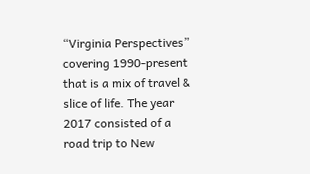“Virginia Perspectives” covering 1990-present that is a mix of travel & slice of life. The year 2017 consisted of a road trip to New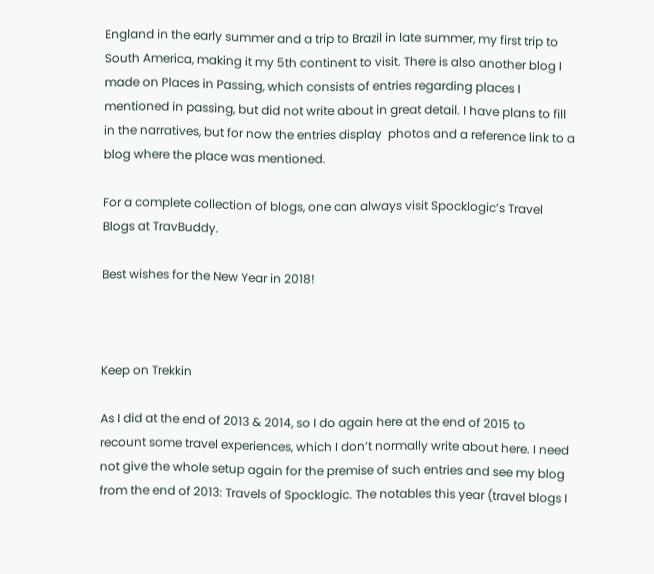England in the early summer and a trip to Brazil in late summer, my first trip to South America, making it my 5th continent to visit. There is also another blog I made on Places in Passing, which consists of entries regarding places I mentioned in passing, but did not write about in great detail. I have plans to fill in the narratives, but for now the entries display  photos and a reference link to a blog where the place was mentioned.

For a complete collection of blogs, one can always visit Spocklogic’s Travel Blogs at TravBuddy.

Best wishes for the New Year in 2018!



Keep on Trekkin

As I did at the end of 2013 & 2014, so I do again here at the end of 2015 to recount some travel experiences, which I don’t normally write about here. I need not give the whole setup again for the premise of such entries and see my blog from the end of 2013: Travels of Spocklogic. The notables this year (travel blogs I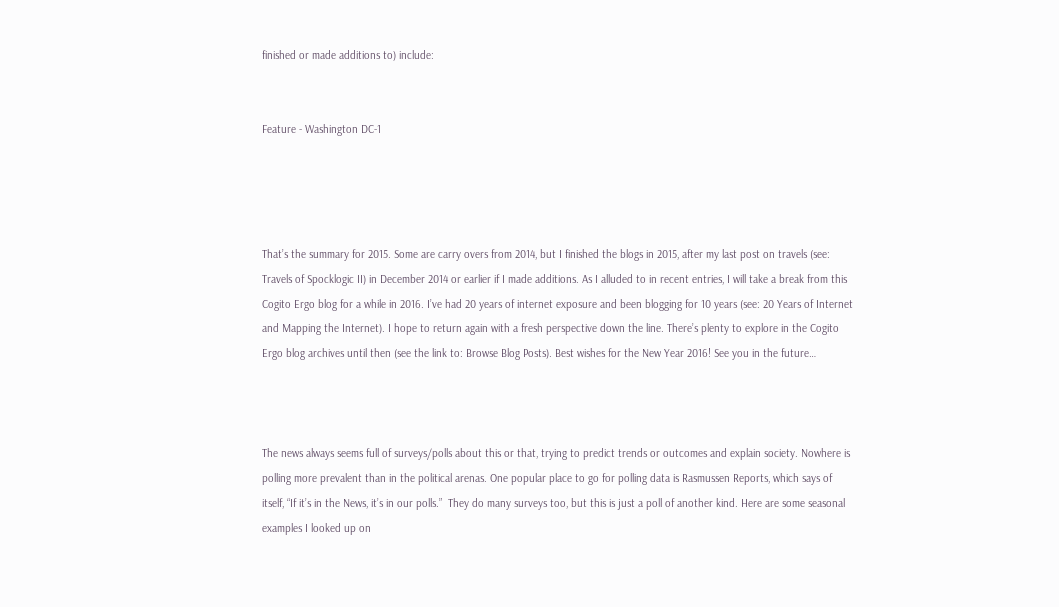finished or made additions to) include:


Feature - Washington DC-1




That’s the summary for 2015. Some are carry overs from 2014, but I finished the blogs in 2015, after my last post on travels (see: Travels of Spocklogic II) in December 2014 or earlier if I made additions. As I alluded to in recent entries, I will take a break from this Cogito Ergo blog for a while in 2016. I’ve had 20 years of internet exposure and been blogging for 10 years (see: 20 Years of Internet and Mapping the Internet). I hope to return again with a fresh perspective down the line. There’s plenty to explore in the Cogito Ergo blog archives until then (see the link to: Browse Blog Posts). Best wishes for the New Year 2016! See you in the future…



The news always seems full of surveys/polls about this or that, trying to predict trends or outcomes and explain society. Nowhere is polling more prevalent than in the political arenas. One popular place to go for polling data is Rasmussen Reports, which says of itself, “If it’s in the News, it’s in our polls.”  They do many surveys too, but this is just a poll of another kind. Here are some seasonal examples I looked up on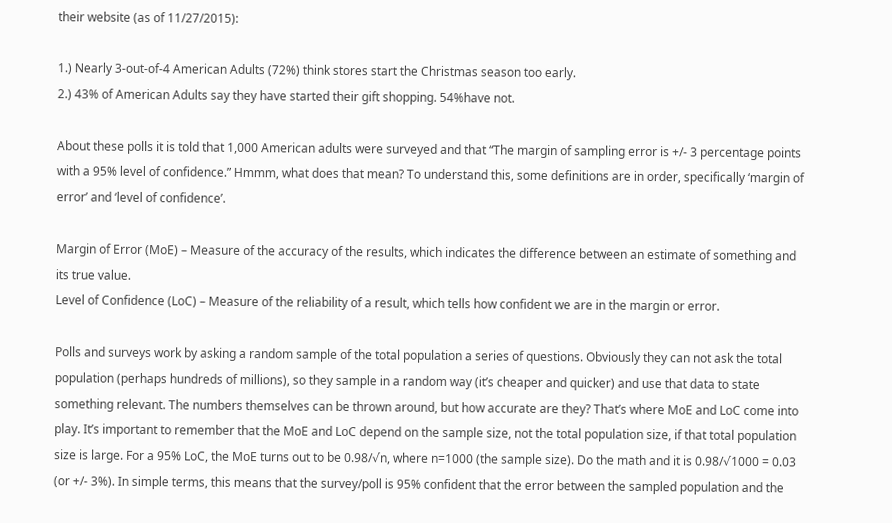their website (as of 11/27/2015):

1.) Nearly 3-out-of-4 American Adults (72%) think stores start the Christmas season too early.
2.) 43% of American Adults say they have started their gift shopping. 54%have not.

About these polls it is told that 1,000 American adults were surveyed and that “The margin of sampling error is +/- 3 percentage points with a 95% level of confidence.” Hmmm, what does that mean? To understand this, some definitions are in order, specifically ‘margin of error’ and ‘level of confidence’.

Margin of Error (MoE) – Measure of the accuracy of the results, which indicates the difference between an estimate of something and its true value.
Level of Confidence (LoC) – Measure of the reliability of a result, which tells how confident we are in the margin or error.

Polls and surveys work by asking a random sample of the total population a series of questions. Obviously they can not ask the total population (perhaps hundreds of millions), so they sample in a random way (it’s cheaper and quicker) and use that data to state something relevant. The numbers themselves can be thrown around, but how accurate are they? That’s where MoE and LoC come into play. It’s important to remember that the MoE and LoC depend on the sample size, not the total population size, if that total population size is large. For a 95% LoC, the MoE turns out to be 0.98/√n, where n=1000 (the sample size). Do the math and it is 0.98/√1000 = 0.03 (or +/- 3%). In simple terms, this means that the survey/poll is 95% confident that the error between the sampled population and the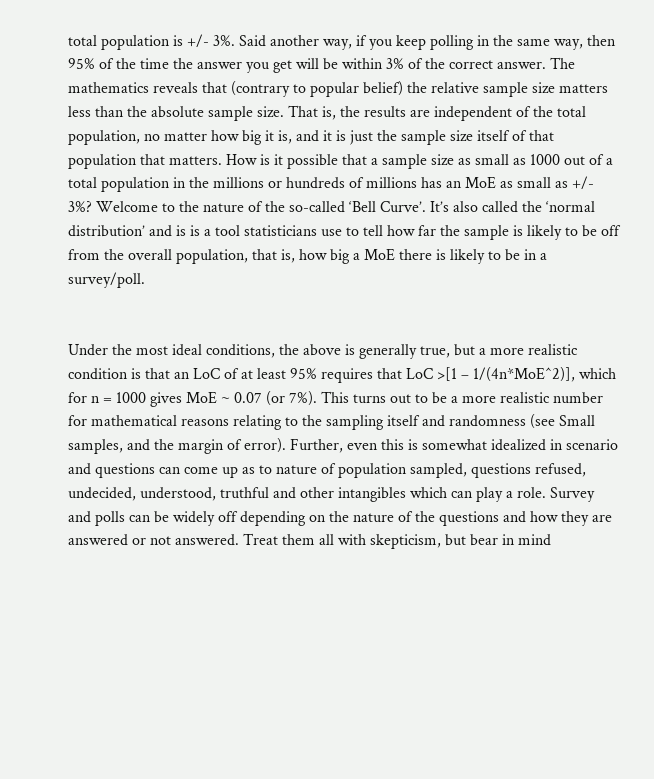total population is +/- 3%. Said another way, if you keep polling in the same way, then 95% of the time the answer you get will be within 3% of the correct answer. The mathematics reveals that (contrary to popular belief) the relative sample size matters less than the absolute sample size. That is, the results are independent of the total population, no matter how big it is, and it is just the sample size itself of that population that matters. How is it possible that a sample size as small as 1000 out of a total population in the millions or hundreds of millions has an MoE as small as +/- 3%? Welcome to the nature of the so-called ‘Bell Curve’. It’s also called the ‘normal distribution’ and is is a tool statisticians use to tell how far the sample is likely to be off from the overall population, that is, how big a MoE there is likely to be in a survey/poll.


Under the most ideal conditions, the above is generally true, but a more realistic condition is that an LoC of at least 95% requires that LoC >[1 – 1/(4n*MoE^2)], which for n = 1000 gives MoE ~ 0.07 (or 7%). This turns out to be a more realistic number for mathematical reasons relating to the sampling itself and randomness (see Small samples, and the margin of error). Further, even this is somewhat idealized in scenario and questions can come up as to nature of population sampled, questions refused, undecided, understood, truthful and other intangibles which can play a role. Survey and polls can be widely off depending on the nature of the questions and how they are answered or not answered. Treat them all with skepticism, but bear in mind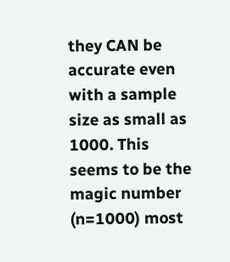they CAN be accurate even with a sample size as small as 1000. This seems to be the magic number (n=1000) most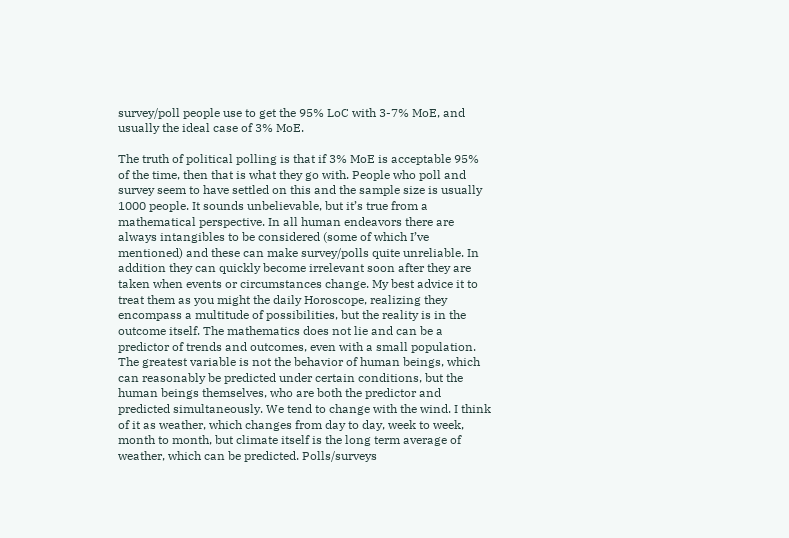survey/poll people use to get the 95% LoC with 3-7% MoE, and usually the ideal case of 3% MoE.

The truth of political polling is that if 3% MoE is acceptable 95% of the time, then that is what they go with. People who poll and survey seem to have settled on this and the sample size is usually 1000 people. It sounds unbelievable, but it’s true from a mathematical perspective. In all human endeavors there are always intangibles to be considered (some of which I’ve mentioned) and these can make survey/polls quite unreliable. In addition they can quickly become irrelevant soon after they are taken when events or circumstances change. My best advice it to treat them as you might the daily Horoscope, realizing they encompass a multitude of possibilities, but the reality is in the outcome itself. The mathematics does not lie and can be a predictor of trends and outcomes, even with a small population. The greatest variable is not the behavior of human beings, which can reasonably be predicted under certain conditions, but the human beings themselves, who are both the predictor and predicted simultaneously. We tend to change with the wind. I think of it as weather, which changes from day to day, week to week, month to month, but climate itself is the long term average of weather, which can be predicted. Polls/surveys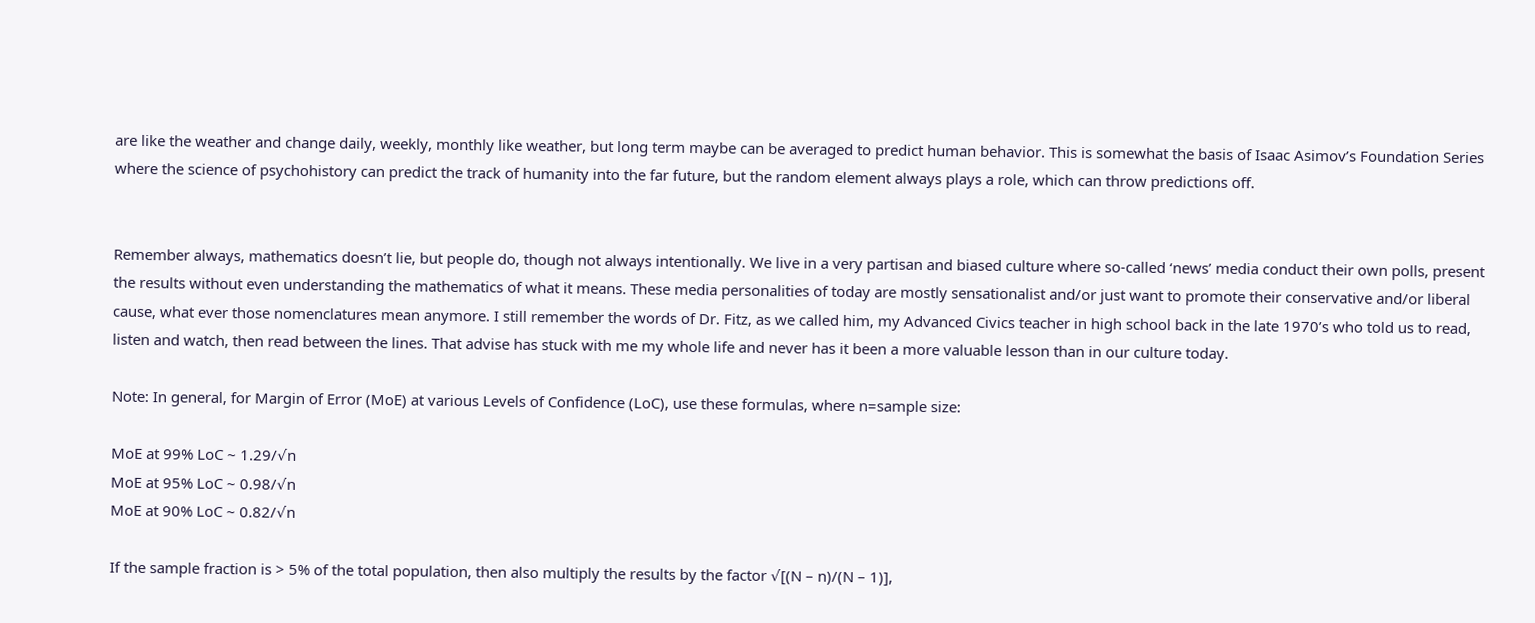are like the weather and change daily, weekly, monthly like weather, but long term maybe can be averaged to predict human behavior. This is somewhat the basis of Isaac Asimov’s Foundation Series where the science of psychohistory can predict the track of humanity into the far future, but the random element always plays a role, which can throw predictions off.


Remember always, mathematics doesn’t lie, but people do, though not always intentionally. We live in a very partisan and biased culture where so-called ‘news’ media conduct their own polls, present the results without even understanding the mathematics of what it means. These media personalities of today are mostly sensationalist and/or just want to promote their conservative and/or liberal cause, what ever those nomenclatures mean anymore. I still remember the words of Dr. Fitz, as we called him, my Advanced Civics teacher in high school back in the late 1970’s who told us to read, listen and watch, then read between the lines. That advise has stuck with me my whole life and never has it been a more valuable lesson than in our culture today.

Note: In general, for Margin of Error (MoE) at various Levels of Confidence (LoC), use these formulas, where n=sample size:

MoE at 99% LoC ~ 1.29/√n
MoE at 95% LoC ~ 0.98/√n
MoE at 90% LoC ~ 0.82/√n

If the sample fraction is > 5% of the total population, then also multiply the results by the factor √[(N – n)/(N – 1)],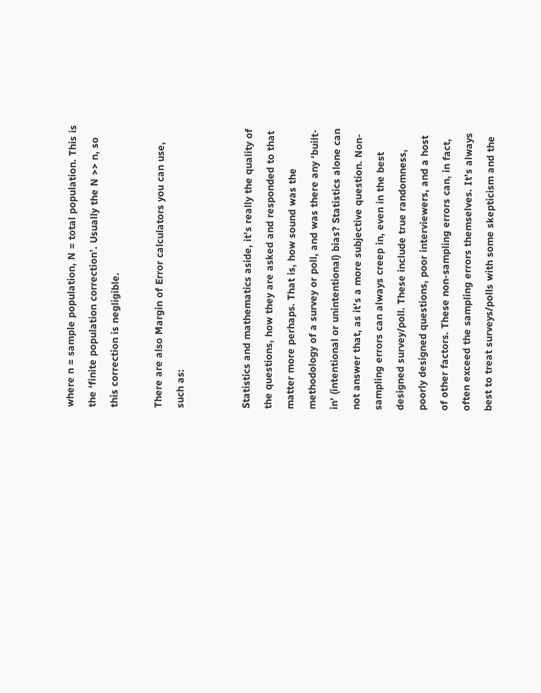where n = sample population, N = total population. This is the ‘finite population correction’. Usually the N >> n, so this correction is negligible.

There are also Margin of Error calculators you can use, such as:


Statistics and mathematics aside, it’s really the quality of the questions, how they are asked and responded to that matter more perhaps. That is, how sound was the methodology of a survey or poll, and was there any ‘built-in’ (intentional or unintentional) bias? Statistics alone can not answer that, as it’s a more subjective question. Non-sampling errors can always creep in, even in the best designed survey/poll. These include true randomness, poorly designed questions, poor interviewers, and a host of other factors. These non-sampling errors can, in fact, often exceed the sampling errors themselves. It’s always best to treat surveys/polls with some skepticism and the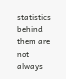statistics behind them are not always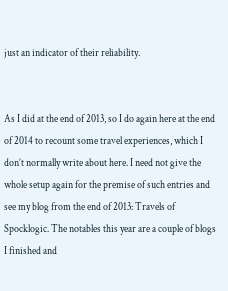just an indicator of their reliability.


As I did at the end of 2013, so I do again here at the end of 2014 to recount some travel experiences, which I don’t normally write about here. I need not give the whole setup again for the premise of such entries and see my blog from the end of 2013: Travels of Spocklogic. The notables this year are a couple of blogs I finished and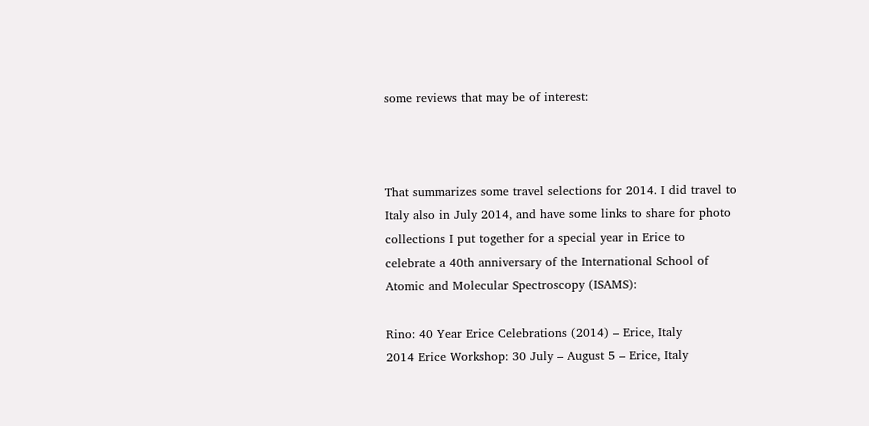some reviews that may be of interest:



That summarizes some travel selections for 2014. I did travel to Italy also in July 2014, and have some links to share for photo collections I put together for a special year in Erice to celebrate a 40th anniversary of the International School of Atomic and Molecular Spectroscopy (ISAMS):

Rino: 40 Year Erice Celebrations (2014) – Erice, Italy
2014 Erice Workshop: 30 July – August 5 – Erice, Italy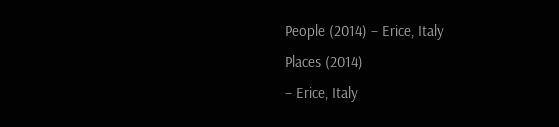People (2014) – Erice, Italy
Places (2014)
– Erice, Italy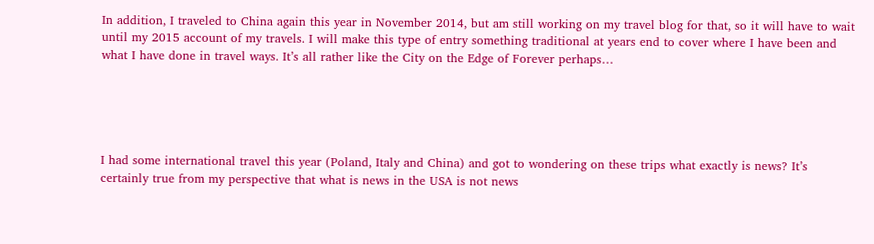In addition, I traveled to China again this year in November 2014, but am still working on my travel blog for that, so it will have to wait until my 2015 account of my travels. I will make this type of entry something traditional at years end to cover where I have been and what I have done in travel ways. It’s all rather like the City on the Edge of Forever perhaps…





I had some international travel this year (Poland, Italy and China) and got to wondering on these trips what exactly is news? It’s certainly true from my perspective that what is news in the USA is not news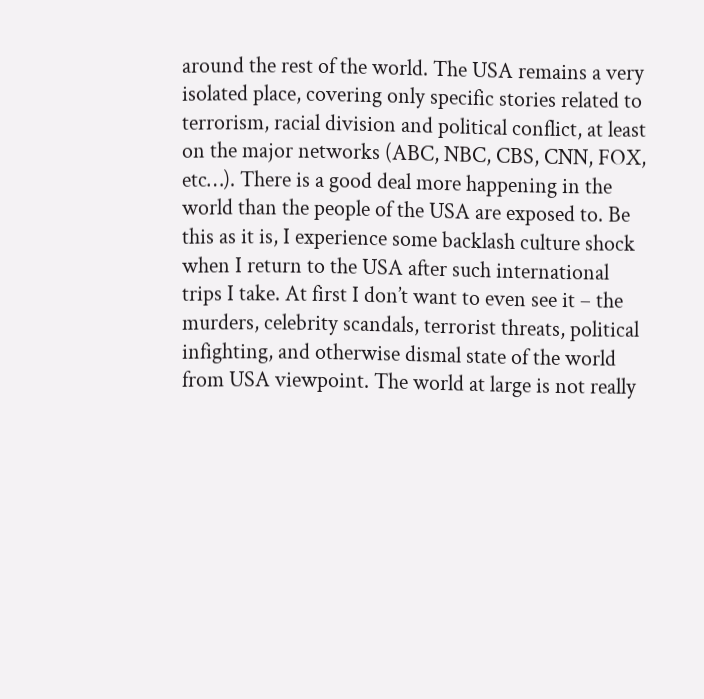around the rest of the world. The USA remains a very isolated place, covering only specific stories related to terrorism, racial division and political conflict, at least on the major networks (ABC, NBC, CBS, CNN, FOX, etc…). There is a good deal more happening in the world than the people of the USA are exposed to. Be this as it is, I experience some backlash culture shock when I return to the USA after such international trips I take. At first I don’t want to even see it – the murders, celebrity scandals, terrorist threats, political infighting, and otherwise dismal state of the world from USA viewpoint. The world at large is not really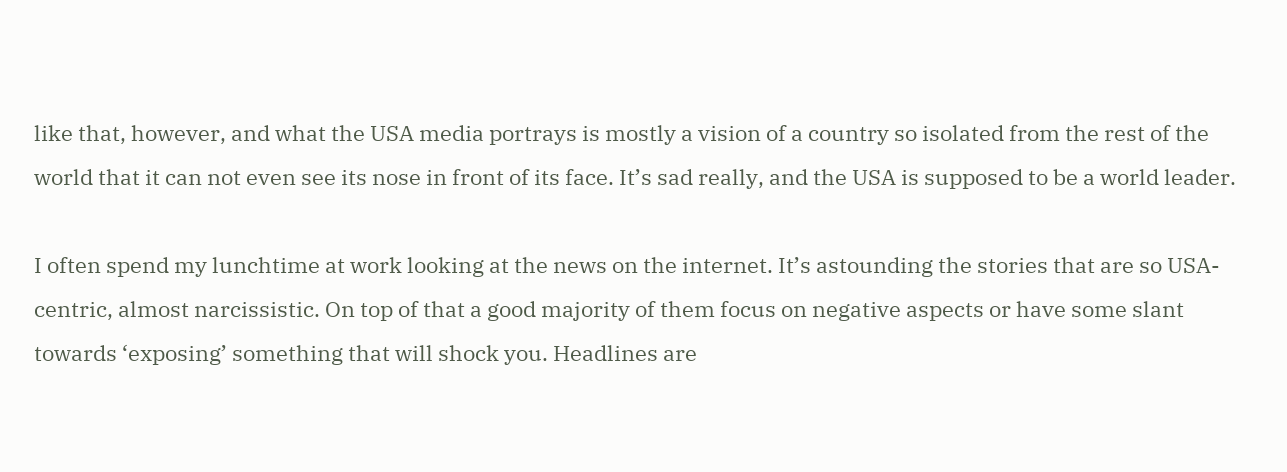like that, however, and what the USA media portrays is mostly a vision of a country so isolated from the rest of the world that it can not even see its nose in front of its face. It’s sad really, and the USA is supposed to be a world leader.

I often spend my lunchtime at work looking at the news on the internet. It’s astounding the stories that are so USA-centric, almost narcissistic. On top of that a good majority of them focus on negative aspects or have some slant towards ‘exposing’ something that will shock you. Headlines are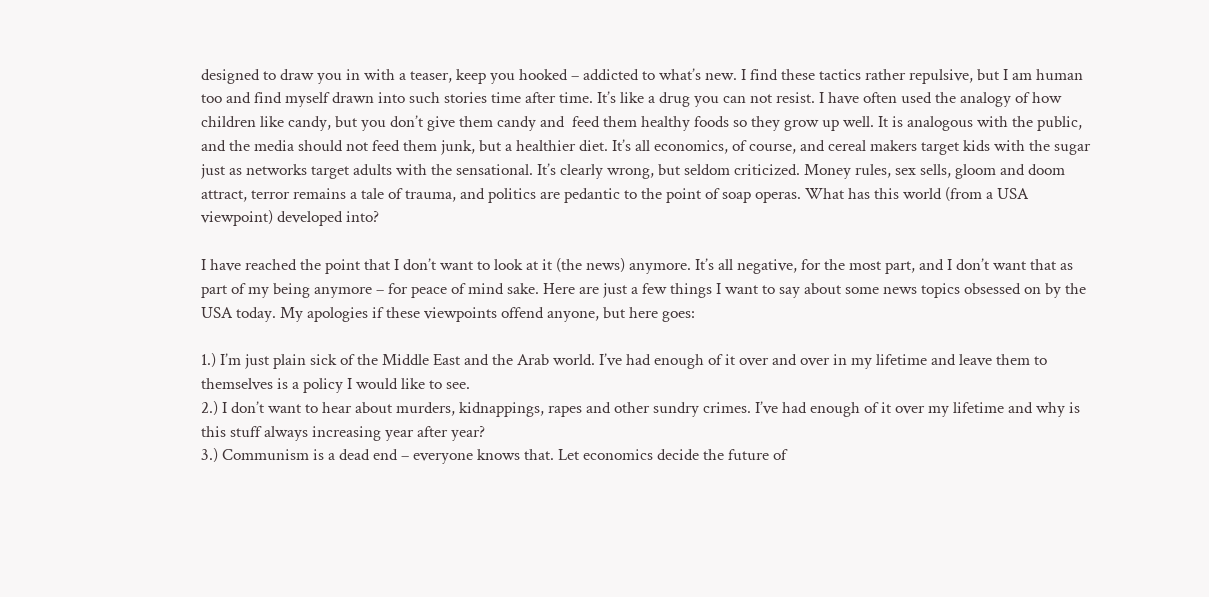designed to draw you in with a teaser, keep you hooked – addicted to what’s new. I find these tactics rather repulsive, but I am human too and find myself drawn into such stories time after time. It’s like a drug you can not resist. I have often used the analogy of how children like candy, but you don’t give them candy and  feed them healthy foods so they grow up well. It is analogous with the public, and the media should not feed them junk, but a healthier diet. It’s all economics, of course, and cereal makers target kids with the sugar just as networks target adults with the sensational. It’s clearly wrong, but seldom criticized. Money rules, sex sells, gloom and doom attract, terror remains a tale of trauma, and politics are pedantic to the point of soap operas. What has this world (from a USA viewpoint) developed into?

I have reached the point that I don’t want to look at it (the news) anymore. It’s all negative, for the most part, and I don’t want that as part of my being anymore – for peace of mind sake. Here are just a few things I want to say about some news topics obsessed on by the USA today. My apologies if these viewpoints offend anyone, but here goes:

1.) I’m just plain sick of the Middle East and the Arab world. I’ve had enough of it over and over in my lifetime and leave them to themselves is a policy I would like to see.
2.) I don’t want to hear about murders, kidnappings, rapes and other sundry crimes. I’ve had enough of it over my lifetime and why is this stuff always increasing year after year?
3.) Communism is a dead end – everyone knows that. Let economics decide the future of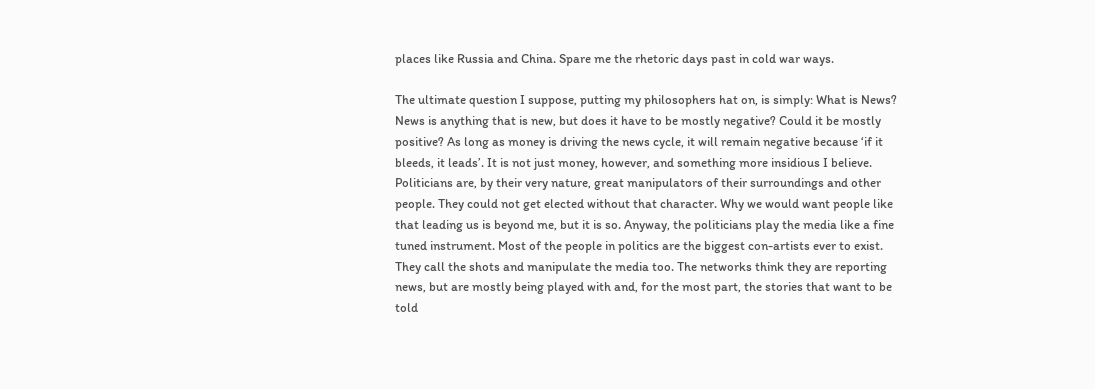places like Russia and China. Spare me the rhetoric days past in cold war ways.

The ultimate question I suppose, putting my philosophers hat on, is simply: What is News? News is anything that is new, but does it have to be mostly negative? Could it be mostly positive? As long as money is driving the news cycle, it will remain negative because ‘if it bleeds, it leads’. It is not just money, however, and something more insidious I believe. Politicians are, by their very nature, great manipulators of their surroundings and other people. They could not get elected without that character. Why we would want people like that leading us is beyond me, but it is so. Anyway, the politicians play the media like a fine tuned instrument. Most of the people in politics are the biggest con-artists ever to exist. They call the shots and manipulate the media too. The networks think they are reporting news, but are mostly being played with and, for the most part, the stories that want to be told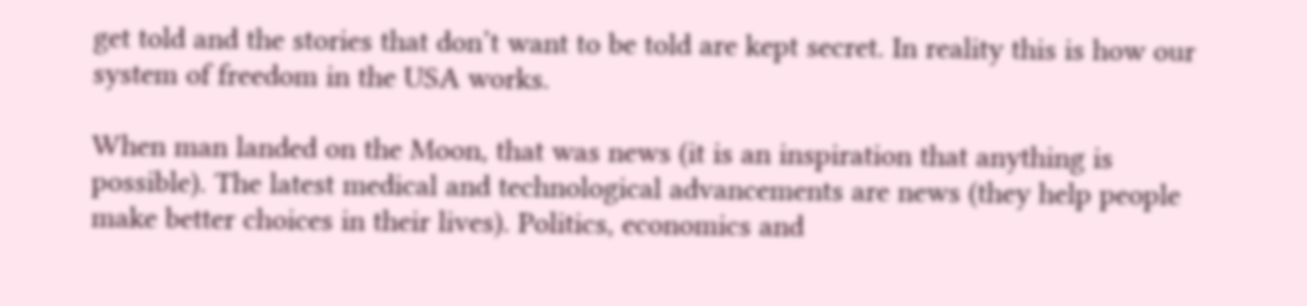get told and the stories that don’t want to be told are kept secret. In reality this is how our system of freedom in the USA works.

When man landed on the Moon, that was news (it is an inspiration that anything is possible). The latest medical and technological advancements are news (they help people make better choices in their lives). Politics, economics and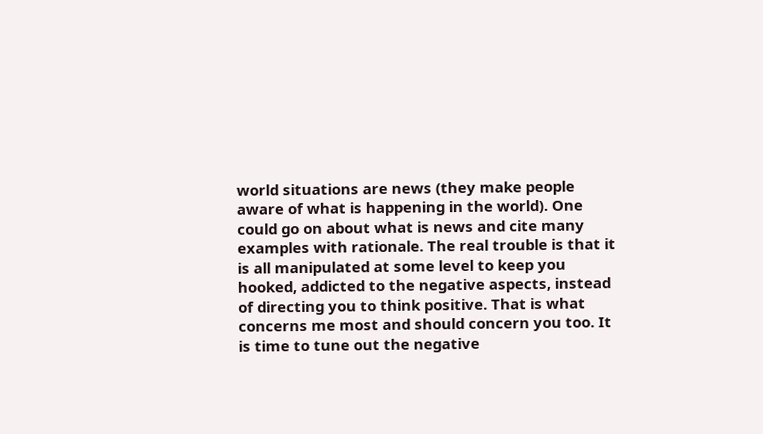world situations are news (they make people aware of what is happening in the world). One could go on about what is news and cite many examples with rationale. The real trouble is that it is all manipulated at some level to keep you hooked, addicted to the negative aspects, instead of directing you to think positive. That is what concerns me most and should concern you too. It is time to tune out the negative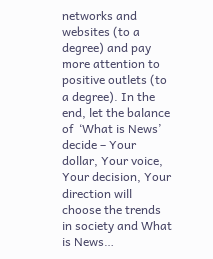networks and websites (to a degree) and pay more attention to positive outlets (to a degree). In the end, let the balance of  ‘What is News’ decide – Your dollar, Your voice, Your decision, Your direction will choose the trends in society and What is News…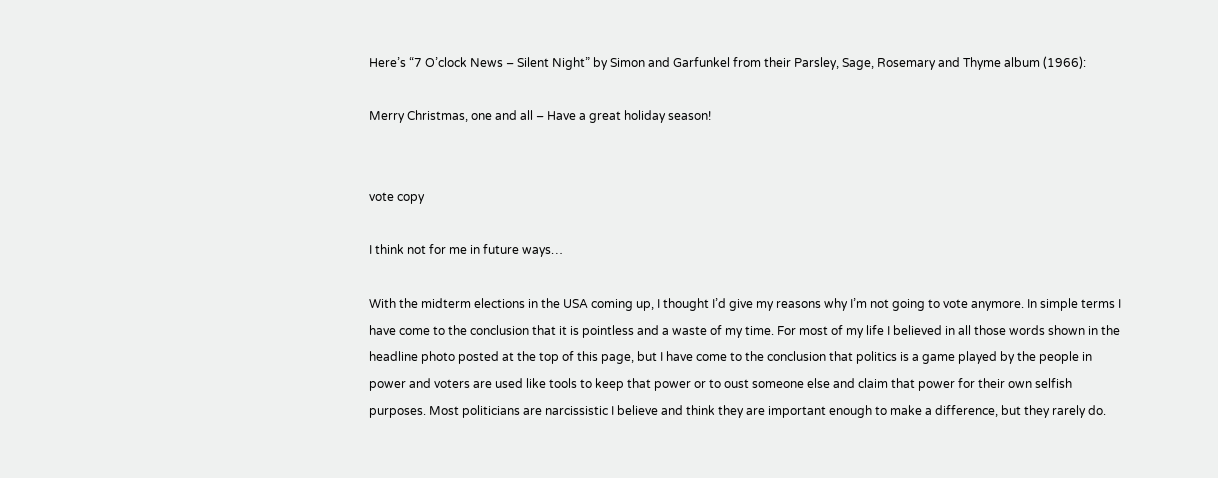Here’s “7 O’clock News – Silent Night” by Simon and Garfunkel from their Parsley, Sage, Rosemary and Thyme album (1966):

Merry Christmas, one and all – Have a great holiday season!


vote copy

I think not for me in future ways…

With the midterm elections in the USA coming up, I thought I’d give my reasons why I’m not going to vote anymore. In simple terms I have come to the conclusion that it is pointless and a waste of my time. For most of my life I believed in all those words shown in the headline photo posted at the top of this page, but I have come to the conclusion that politics is a game played by the people in power and voters are used like tools to keep that power or to oust someone else and claim that power for their own selfish purposes. Most politicians are narcissistic I believe and think they are important enough to make a difference, but they rarely do.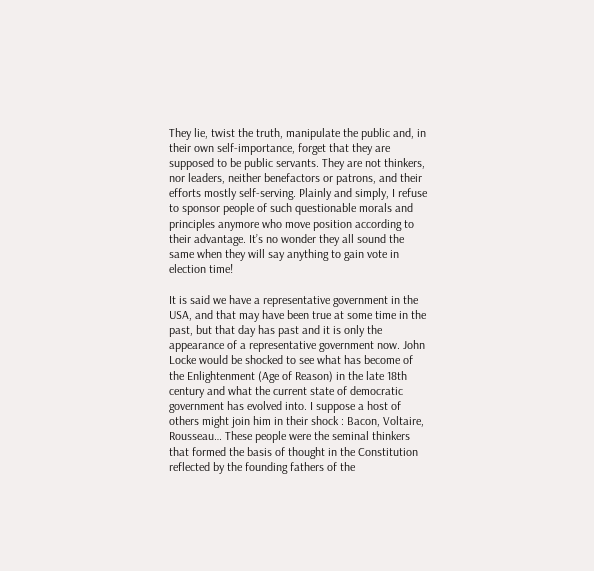They lie, twist the truth, manipulate the public and, in their own self-importance, forget that they are supposed to be public servants. They are not thinkers, nor leaders, neither benefactors or patrons, and their efforts mostly self-serving. Plainly and simply, I refuse to sponsor people of such questionable morals and principles anymore who move position according to their advantage. It’s no wonder they all sound the same when they will say anything to gain vote in election time!

It is said we have a representative government in the USA, and that may have been true at some time in the past, but that day has past and it is only the appearance of a representative government now. John Locke would be shocked to see what has become of the Enlightenment (Age of Reason) in the late 18th century and what the current state of democratic government has evolved into. I suppose a host of others might join him in their shock : Bacon, Voltaire, Rousseau… These people were the seminal thinkers that formed the basis of thought in the Constitution reflected by the founding fathers of the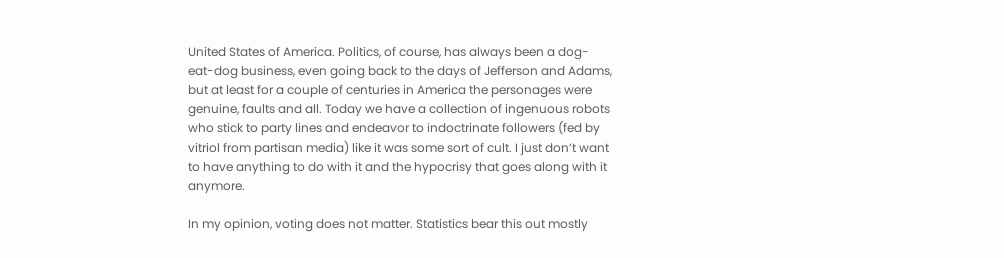United States of America. Politics, of course, has always been a dog-eat-dog business, even going back to the days of Jefferson and Adams, but at least for a couple of centuries in America the personages were genuine, faults and all. Today we have a collection of ingenuous robots who stick to party lines and endeavor to indoctrinate followers (fed by vitriol from partisan media) like it was some sort of cult. I just don’t want to have anything to do with it and the hypocrisy that goes along with it anymore.

In my opinion, voting does not matter. Statistics bear this out mostly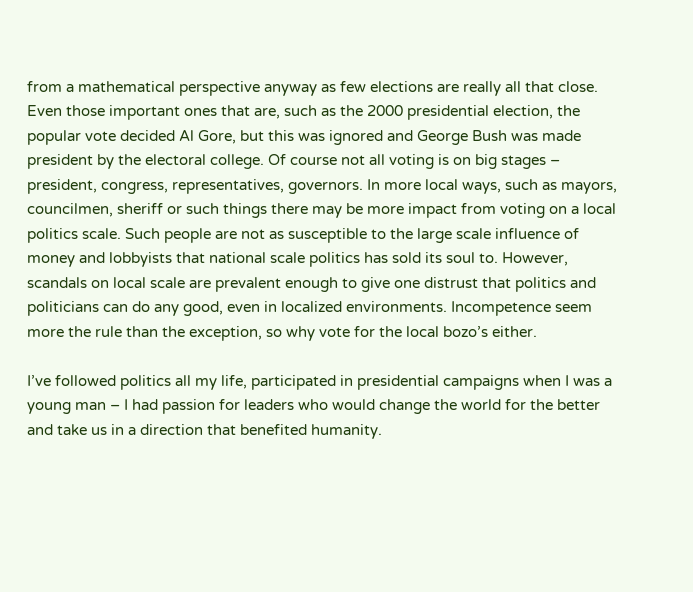from a mathematical perspective anyway as few elections are really all that close. Even those important ones that are, such as the 2000 presidential election, the popular vote decided Al Gore, but this was ignored and George Bush was made president by the electoral college. Of course not all voting is on big stages – president, congress, representatives, governors. In more local ways, such as mayors, councilmen, sheriff or such things there may be more impact from voting on a local politics scale. Such people are not as susceptible to the large scale influence of money and lobbyists that national scale politics has sold its soul to. However, scandals on local scale are prevalent enough to give one distrust that politics and politicians can do any good, even in localized environments. Incompetence seem more the rule than the exception, so why vote for the local bozo’s either.

I’ve followed politics all my life, participated in presidential campaigns when I was a young man – I had passion for leaders who would change the world for the better and take us in a direction that benefited humanity.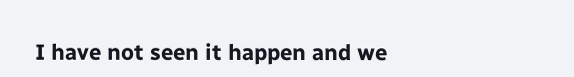I have not seen it happen and we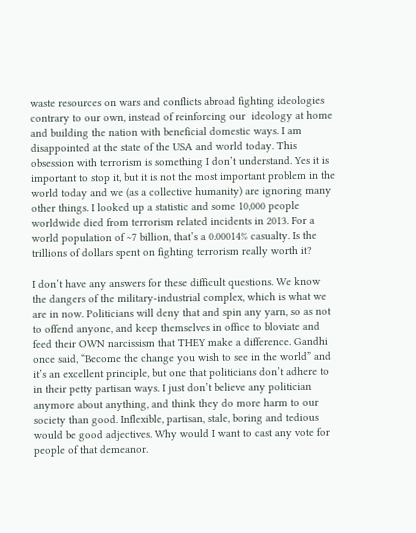waste resources on wars and conflicts abroad fighting ideologies contrary to our own, instead of reinforcing our  ideology at home and building the nation with beneficial domestic ways. I am disappointed at the state of the USA and world today. This obsession with terrorism is something I don’t understand. Yes it is important to stop it, but it is not the most important problem in the world today and we (as a collective humanity) are ignoring many other things. I looked up a statistic and some 10,000 people worldwide died from terrorism related incidents in 2013. For a world population of ~7 billion, that’s a 0.00014% casualty. Is the trillions of dollars spent on fighting terrorism really worth it?

I don’t have any answers for these difficult questions. We know the dangers of the military-industrial complex, which is what we are in now. Politicians will deny that and spin any yarn, so as not to offend anyone, and keep themselves in office to bloviate and feed their OWN narcissism that THEY make a difference. Gandhi once said, “Become the change you wish to see in the world” and it’s an excellent principle, but one that politicians don’t adhere to in their petty partisan ways. I just don’t believe any politician anymore about anything, and think they do more harm to our society than good. Inflexible, partisan, stale, boring and tedious would be good adjectives. Why would I want to cast any vote for people of that demeanor.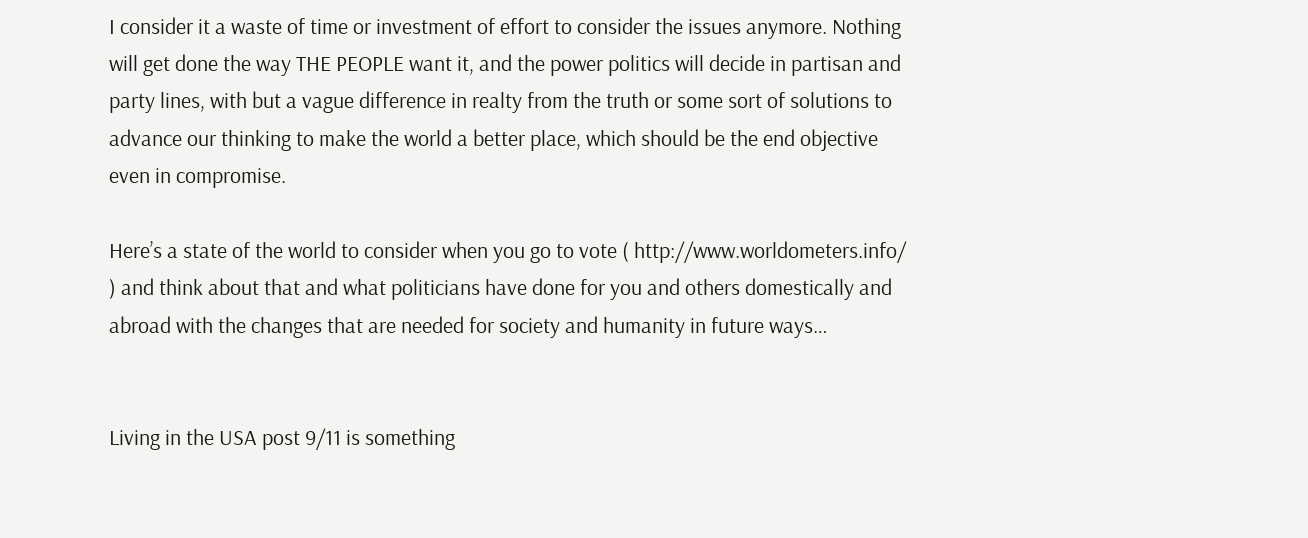I consider it a waste of time or investment of effort to consider the issues anymore. Nothing will get done the way THE PEOPLE want it, and the power politics will decide in partisan and party lines, with but a vague difference in realty from the truth or some sort of solutions to advance our thinking to make the world a better place, which should be the end objective even in compromise.

Here’s a state of the world to consider when you go to vote ( http://www.worldometers.info/ ) and think about that and what politicians have done for you and others domestically and abroad with the changes that are needed for society and humanity in future ways…


Living in the USA post 9/11 is something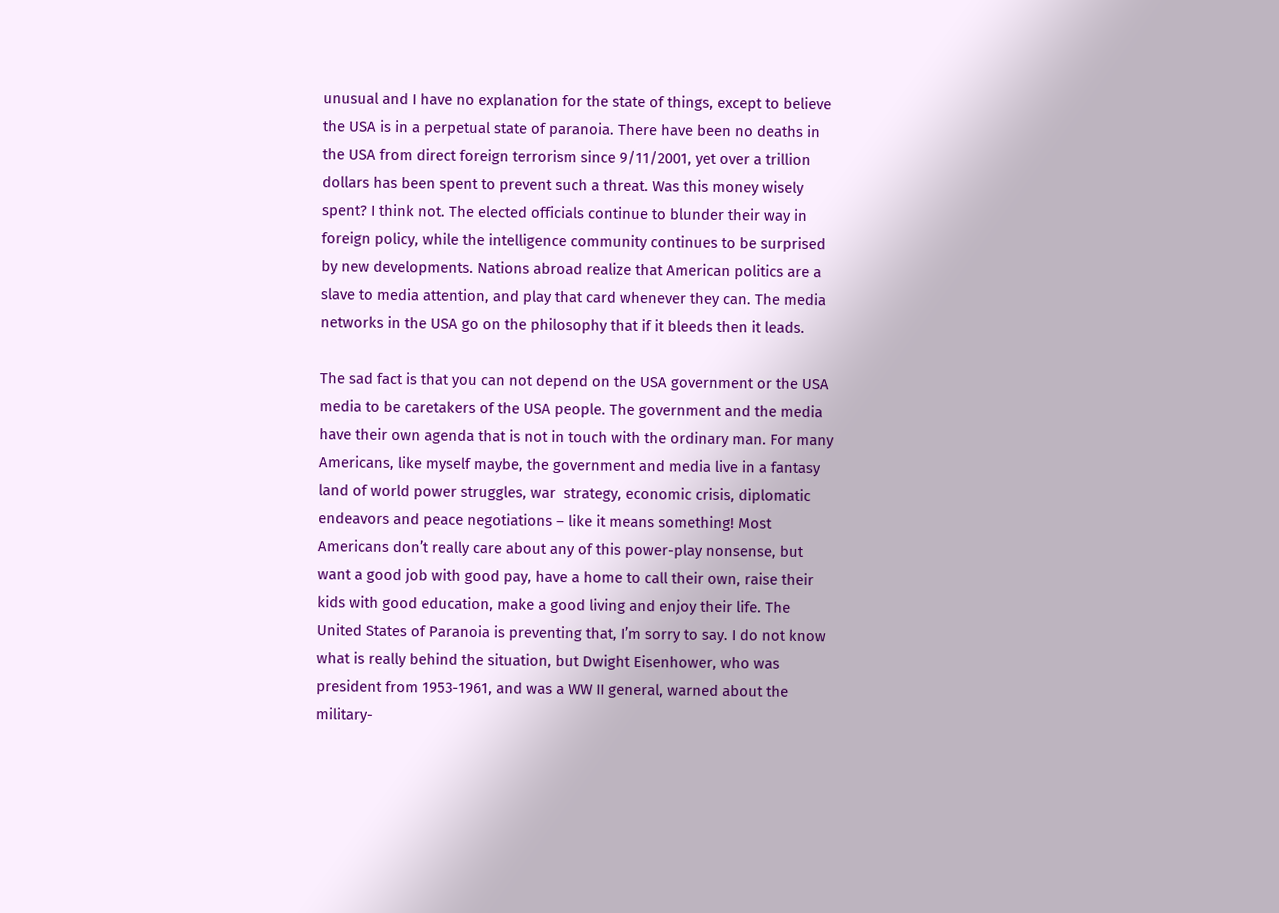unusual and I have no explanation for the state of things, except to believe the USA is in a perpetual state of paranoia. There have been no deaths in the USA from direct foreign terrorism since 9/11/2001, yet over a trillion dollars has been spent to prevent such a threat. Was this money wisely spent? I think not. The elected officials continue to blunder their way in foreign policy, while the intelligence community continues to be surprised by new developments. Nations abroad realize that American politics are a slave to media attention, and play that card whenever they can. The media networks in the USA go on the philosophy that if it bleeds then it leads.

The sad fact is that you can not depend on the USA government or the USA media to be caretakers of the USA people. The government and the media have their own agenda that is not in touch with the ordinary man. For many Americans, like myself maybe, the government and media live in a fantasy land of world power struggles, war  strategy, economic crisis, diplomatic endeavors and peace negotiations – like it means something! Most Americans don’t really care about any of this power-play nonsense, but want a good job with good pay, have a home to call their own, raise their kids with good education, make a good living and enjoy their life. The United States of Paranoia is preventing that, I’m sorry to say. I do not know what is really behind the situation, but Dwight Eisenhower, who was president from 1953-1961, and was a WW II general, warned about the military-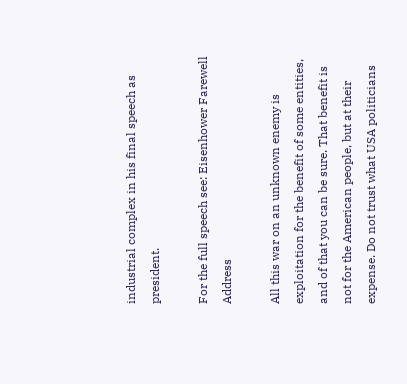industrial complex in his final speech as president.

For the full speech see: Eisenhower Farewell Address

All this war on an unknown enemy is exploitation for the benefit of some entities, and of that you can be sure. That benefit is not for the American people, but at their expense. Do not trust what USA politicians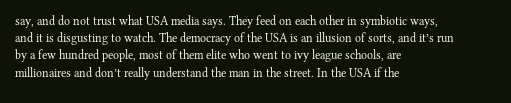say, and do not trust what USA media says. They feed on each other in symbiotic ways, and it is disgusting to watch. The democracy of the USA is an illusion of sorts, and it’s run by a few hundred people, most of them elite who went to ivy league schools, are millionaires and don’t really understand the man in the street. In the USA if the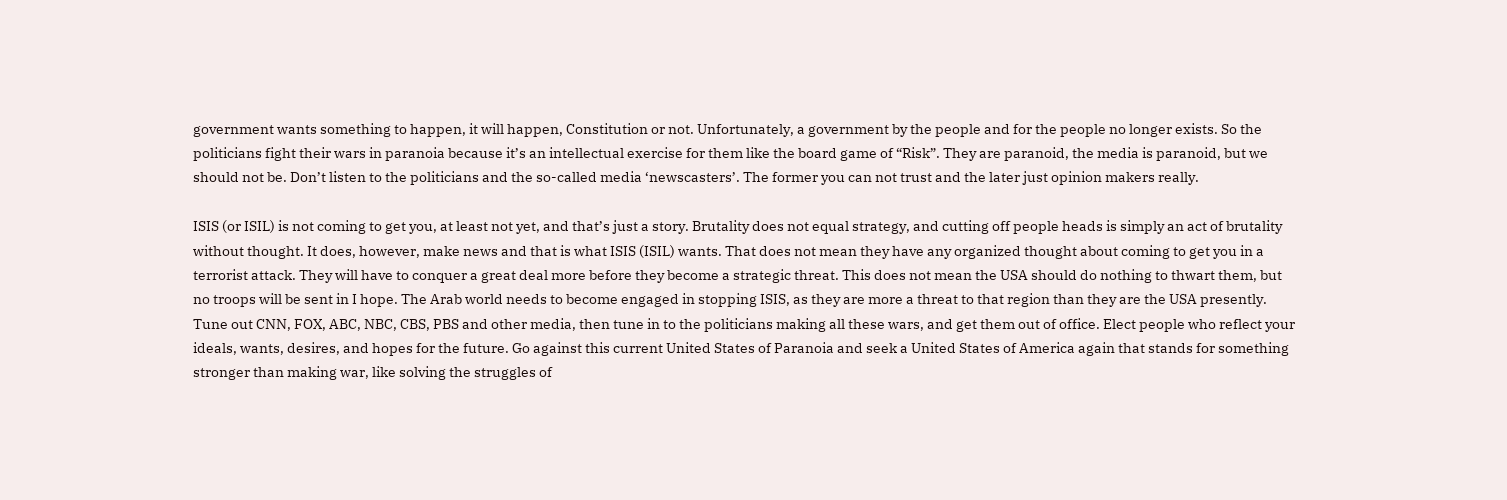government wants something to happen, it will happen, Constitution or not. Unfortunately, a government by the people and for the people no longer exists. So the politicians fight their wars in paranoia because it’s an intellectual exercise for them like the board game of “Risk”. They are paranoid, the media is paranoid, but we should not be. Don’t listen to the politicians and the so-called media ‘newscasters’. The former you can not trust and the later just opinion makers really.

ISIS (or ISIL) is not coming to get you, at least not yet, and that’s just a story. Brutality does not equal strategy, and cutting off people heads is simply an act of brutality without thought. It does, however, make news and that is what ISIS (ISIL) wants. That does not mean they have any organized thought about coming to get you in a terrorist attack. They will have to conquer a great deal more before they become a strategic threat. This does not mean the USA should do nothing to thwart them, but no troops will be sent in I hope. The Arab world needs to become engaged in stopping ISIS, as they are more a threat to that region than they are the USA presently. Tune out CNN, FOX, ABC, NBC, CBS, PBS and other media, then tune in to the politicians making all these wars, and get them out of office. Elect people who reflect your ideals, wants, desires, and hopes for the future. Go against this current United States of Paranoia and seek a United States of America again that stands for something stronger than making war, like solving the struggles of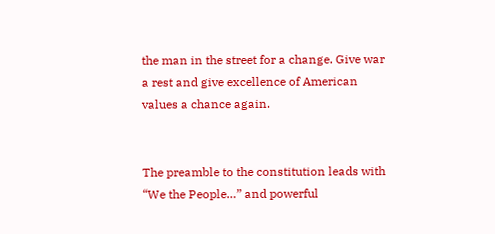the man in the street for a change. Give war a rest and give excellence of American values a chance again.


The preamble to the constitution leads with “We the People…” and powerful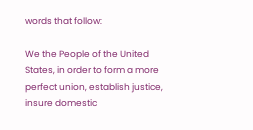words that follow:

We the People of the United States, in order to form a more perfect union, establish justice, insure domestic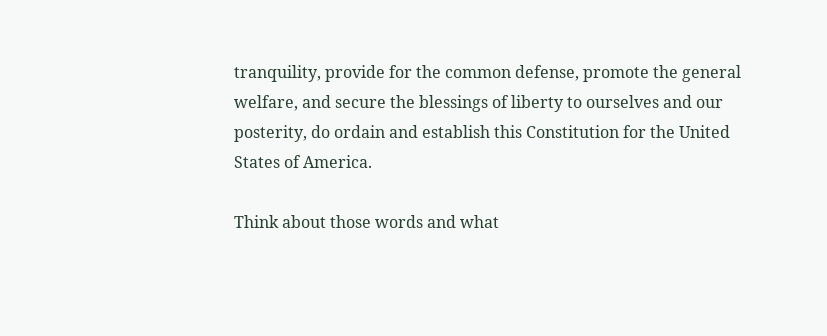tranquility, provide for the common defense, promote the general welfare, and secure the blessings of liberty to ourselves and our posterity, do ordain and establish this Constitution for the United States of America.

Think about those words and what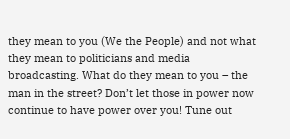they mean to you (We the People) and not what they mean to politicians and media broadcasting. What do they mean to you – the man in the street? Don’t let those in power now continue to have power over you! Tune out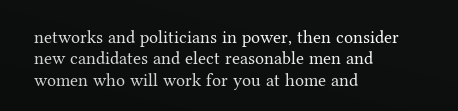networks and politicians in power, then consider new candidates and elect reasonable men and women who will work for you at home and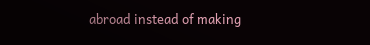abroad instead of making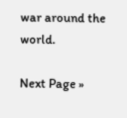war around the world.

Next Page »